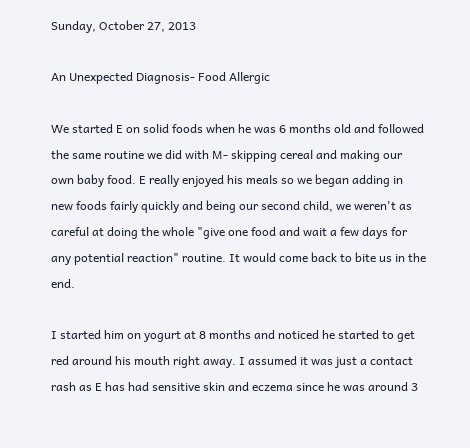Sunday, October 27, 2013

An Unexpected Diagnosis- Food Allergic

We started E on solid foods when he was 6 months old and followed the same routine we did with M- skipping cereal and making our own baby food. E really enjoyed his meals so we began adding in new foods fairly quickly and being our second child, we weren't as careful at doing the whole "give one food and wait a few days for any potential reaction" routine. It would come back to bite us in the end.

I started him on yogurt at 8 months and noticed he started to get red around his mouth right away. I assumed it was just a contact rash as E has had sensitive skin and eczema since he was around 3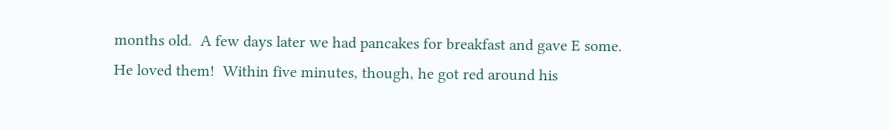months old.  A few days later we had pancakes for breakfast and gave E some. He loved them!  Within five minutes, though, he got red around his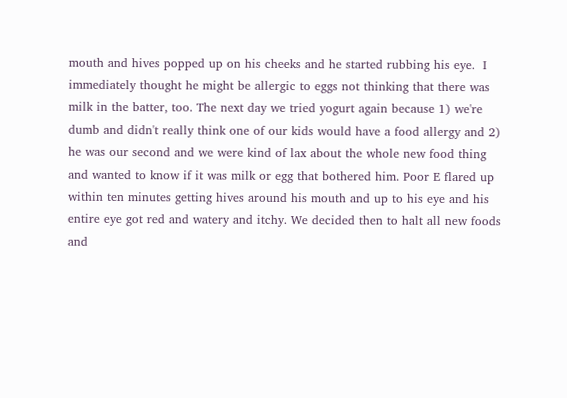mouth and hives popped up on his cheeks and he started rubbing his eye.  I immediately thought he might be allergic to eggs not thinking that there was milk in the batter, too. The next day we tried yogurt again because 1) we're dumb and didn't really think one of our kids would have a food allergy and 2) he was our second and we were kind of lax about the whole new food thing and wanted to know if it was milk or egg that bothered him. Poor E flared up within ten minutes getting hives around his mouth and up to his eye and his entire eye got red and watery and itchy. We decided then to halt all new foods and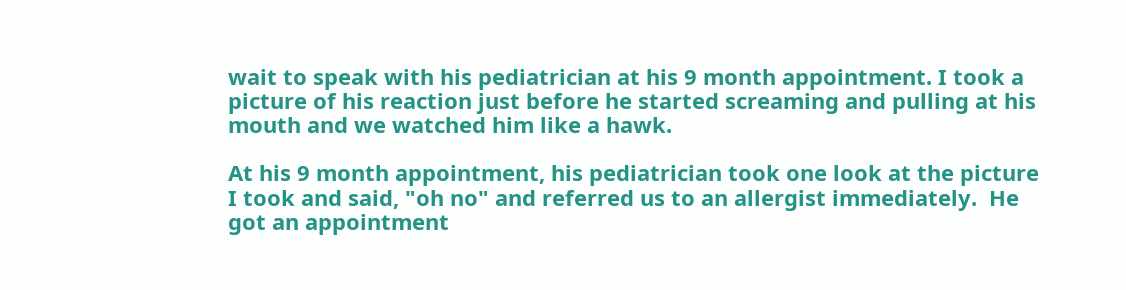wait to speak with his pediatrician at his 9 month appointment. I took a picture of his reaction just before he started screaming and pulling at his mouth and we watched him like a hawk.

At his 9 month appointment, his pediatrician took one look at the picture I took and said, "oh no" and referred us to an allergist immediately.  He got an appointment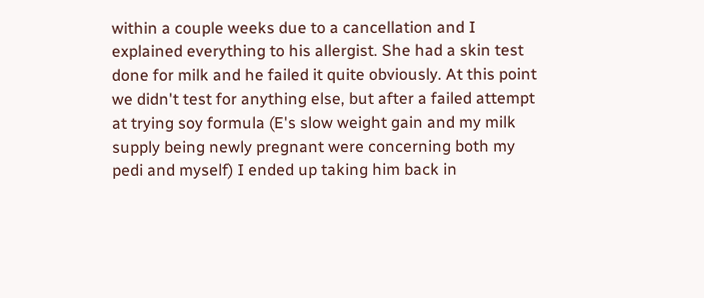within a couple weeks due to a cancellation and I explained everything to his allergist. She had a skin test done for milk and he failed it quite obviously. At this point we didn't test for anything else, but after a failed attempt at trying soy formula (E's slow weight gain and my milk supply being newly pregnant were concerning both my pedi and myself) I ended up taking him back in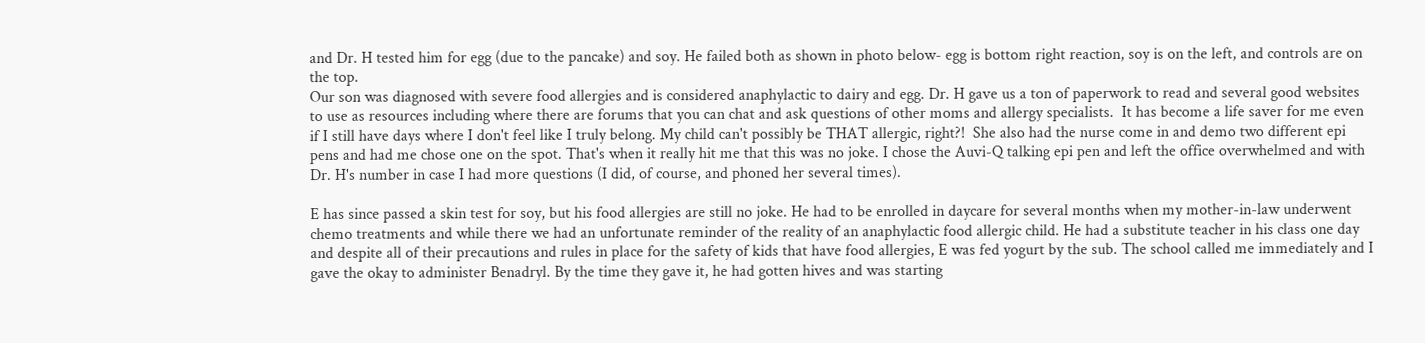and Dr. H tested him for egg (due to the pancake) and soy. He failed both as shown in photo below- egg is bottom right reaction, soy is on the left, and controls are on the top.
Our son was diagnosed with severe food allergies and is considered anaphylactic to dairy and egg. Dr. H gave us a ton of paperwork to read and several good websites to use as resources including where there are forums that you can chat and ask questions of other moms and allergy specialists.  It has become a life saver for me even if I still have days where I don't feel like I truly belong. My child can't possibly be THAT allergic, right?!  She also had the nurse come in and demo two different epi pens and had me chose one on the spot. That's when it really hit me that this was no joke. I chose the Auvi-Q talking epi pen and left the office overwhelmed and with Dr. H's number in case I had more questions (I did, of course, and phoned her several times).

E has since passed a skin test for soy, but his food allergies are still no joke. He had to be enrolled in daycare for several months when my mother-in-law underwent chemo treatments and while there we had an unfortunate reminder of the reality of an anaphylactic food allergic child. He had a substitute teacher in his class one day and despite all of their precautions and rules in place for the safety of kids that have food allergies, E was fed yogurt by the sub. The school called me immediately and I gave the okay to administer Benadryl. By the time they gave it, he had gotten hives and was starting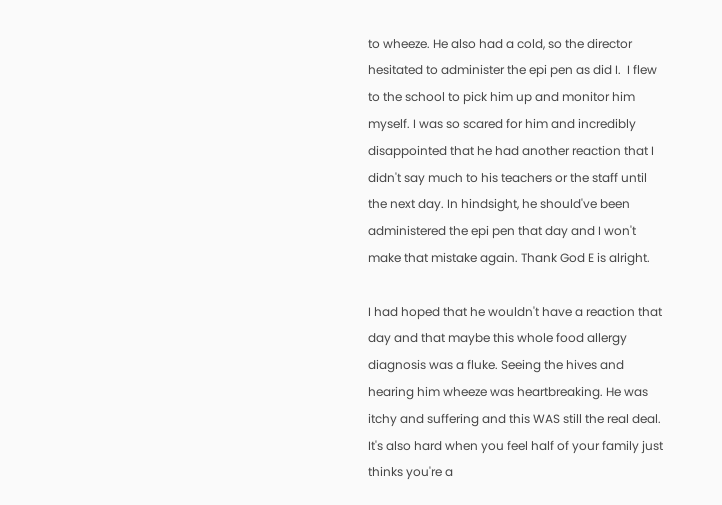to wheeze. He also had a cold, so the director hesitated to administer the epi pen as did I.  I flew to the school to pick him up and monitor him myself. I was so scared for him and incredibly disappointed that he had another reaction that I didn't say much to his teachers or the staff until the next day. In hindsight, he should've been administered the epi pen that day and I won't make that mistake again. Thank God E is alright.

I had hoped that he wouldn't have a reaction that day and that maybe this whole food allergy diagnosis was a fluke. Seeing the hives and hearing him wheeze was heartbreaking. He was itchy and suffering and this WAS still the real deal. It's also hard when you feel half of your family just thinks you're a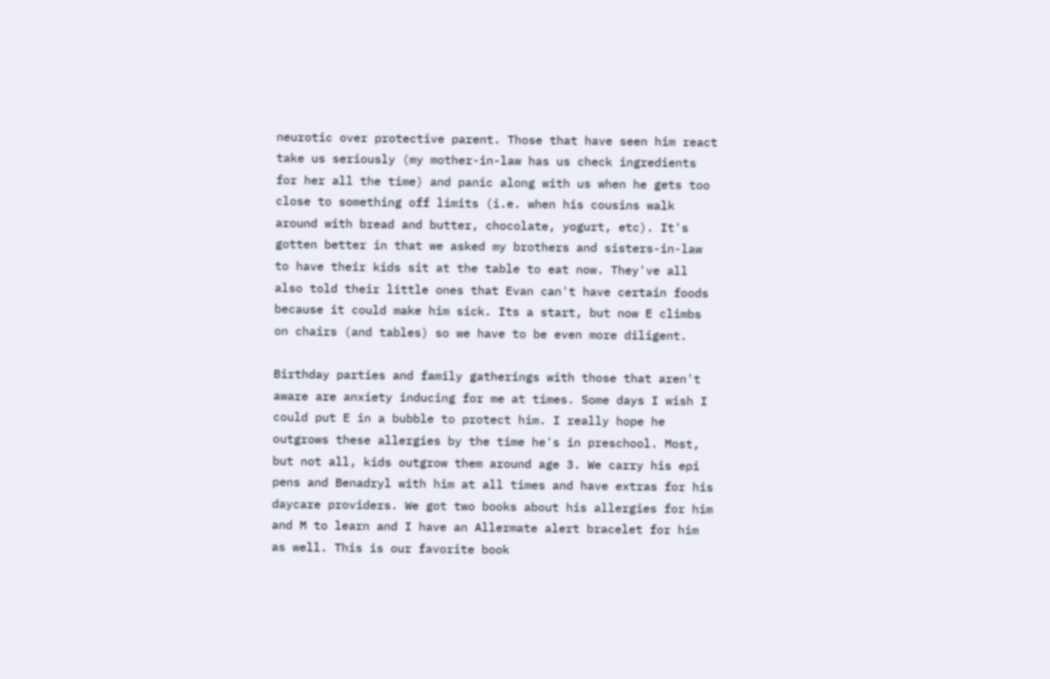neurotic over protective parent. Those that have seen him react take us seriously (my mother-in-law has us check ingredients for her all the time) and panic along with us when he gets too close to something off limits (i.e. when his cousins walk around with bread and butter, chocolate, yogurt, etc). It's gotten better in that we asked my brothers and sisters-in-law to have their kids sit at the table to eat now. They've all also told their little ones that Evan can't have certain foods because it could make him sick. Its a start, but now E climbs on chairs (and tables) so we have to be even more diligent.

Birthday parties and family gatherings with those that aren't aware are anxiety inducing for me at times. Some days I wish I could put E in a bubble to protect him. I really hope he outgrows these allergies by the time he's in preschool. Most, but not all, kids outgrow them around age 3. We carry his epi pens and Benadryl with him at all times and have extras for his daycare providers. We got two books about his allergies for him and M to learn and I have an Allermate alert bracelet for him as well. This is our favorite book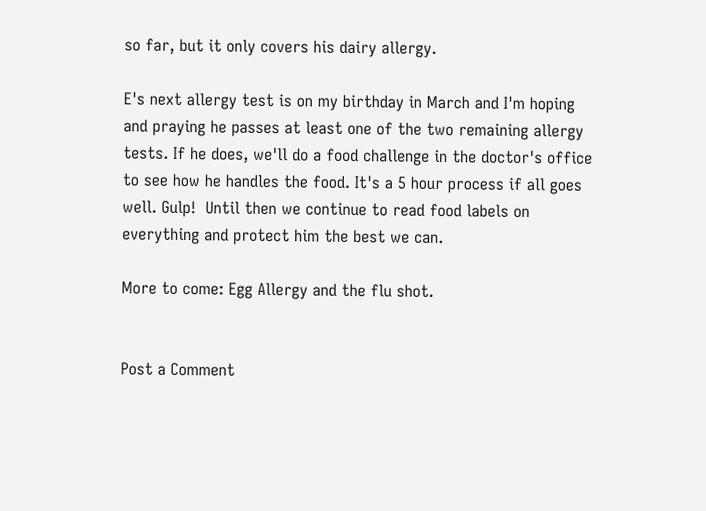so far, but it only covers his dairy allergy.

E's next allergy test is on my birthday in March and I'm hoping and praying he passes at least one of the two remaining allergy tests. If he does, we'll do a food challenge in the doctor's office to see how he handles the food. It's a 5 hour process if all goes well. Gulp!  Until then we continue to read food labels on everything and protect him the best we can.

More to come: Egg Allergy and the flu shot.


Post a Comment